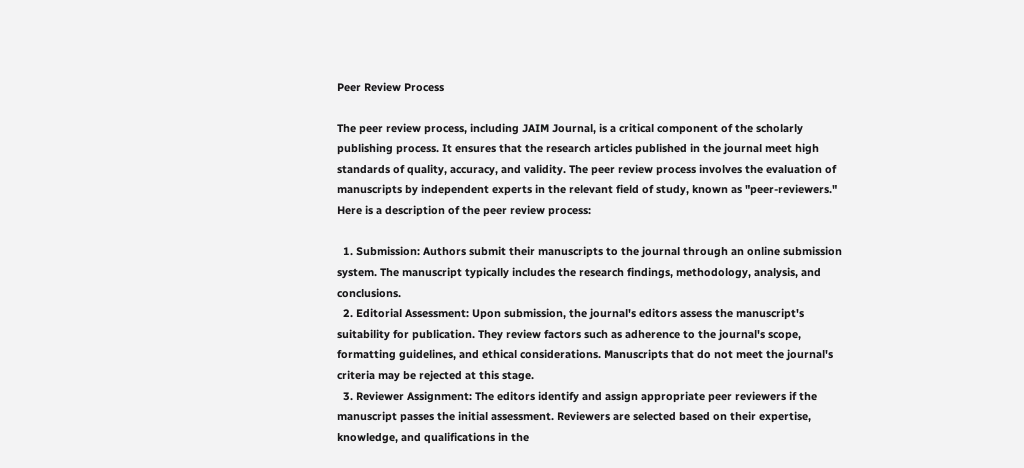Peer Review Process

The peer review process, including JAIM Journal, is a critical component of the scholarly publishing process. It ensures that the research articles published in the journal meet high standards of quality, accuracy, and validity. The peer review process involves the evaluation of manuscripts by independent experts in the relevant field of study, known as "peer-reviewers." Here is a description of the peer review process:

  1. Submission: Authors submit their manuscripts to the journal through an online submission system. The manuscript typically includes the research findings, methodology, analysis, and conclusions.
  2. Editorial Assessment: Upon submission, the journal's editors assess the manuscript's suitability for publication. They review factors such as adherence to the journal's scope, formatting guidelines, and ethical considerations. Manuscripts that do not meet the journal's criteria may be rejected at this stage.
  3. Reviewer Assignment: The editors identify and assign appropriate peer reviewers if the manuscript passes the initial assessment. Reviewers are selected based on their expertise, knowledge, and qualifications in the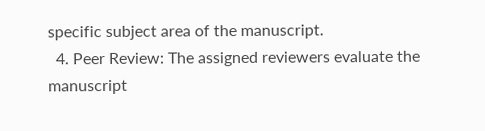specific subject area of the manuscript.
  4. Peer Review: The assigned reviewers evaluate the manuscript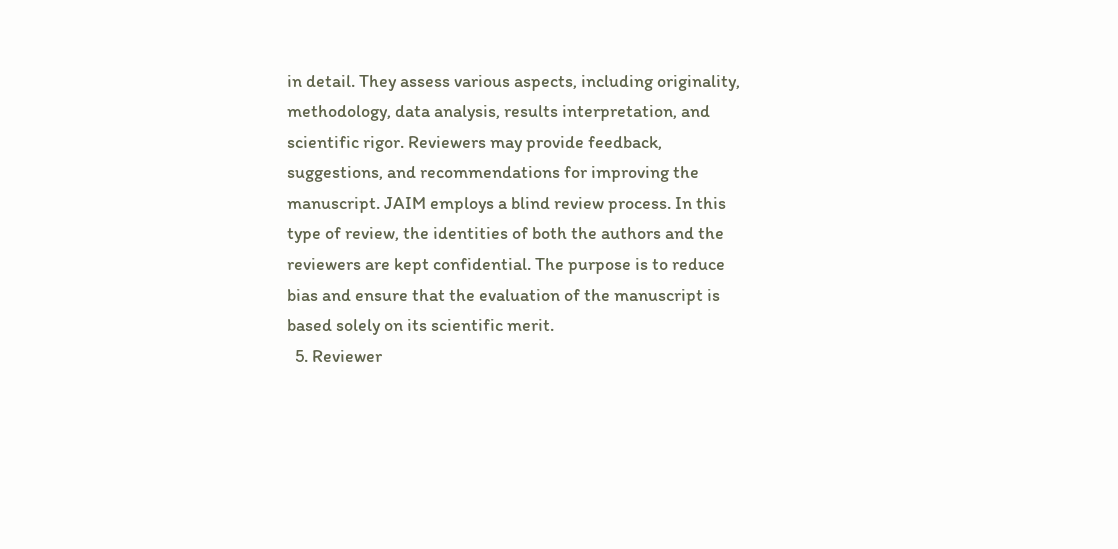in detail. They assess various aspects, including originality, methodology, data analysis, results interpretation, and scientific rigor. Reviewers may provide feedback, suggestions, and recommendations for improving the manuscript. JAIM employs a blind review process. In this type of review, the identities of both the authors and the reviewers are kept confidential. The purpose is to reduce bias and ensure that the evaluation of the manuscript is based solely on its scientific merit.
  5. Reviewer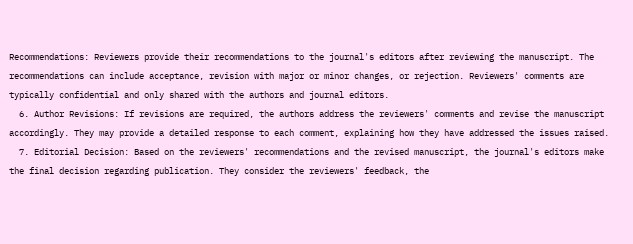Recommendations: Reviewers provide their recommendations to the journal's editors after reviewing the manuscript. The recommendations can include acceptance, revision with major or minor changes, or rejection. Reviewers' comments are typically confidential and only shared with the authors and journal editors.
  6. Author Revisions: If revisions are required, the authors address the reviewers' comments and revise the manuscript accordingly. They may provide a detailed response to each comment, explaining how they have addressed the issues raised.
  7. Editorial Decision: Based on the reviewers' recommendations and the revised manuscript, the journal's editors make the final decision regarding publication. They consider the reviewers' feedback, the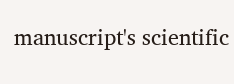manuscript's scientific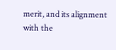merit, and its alignment with the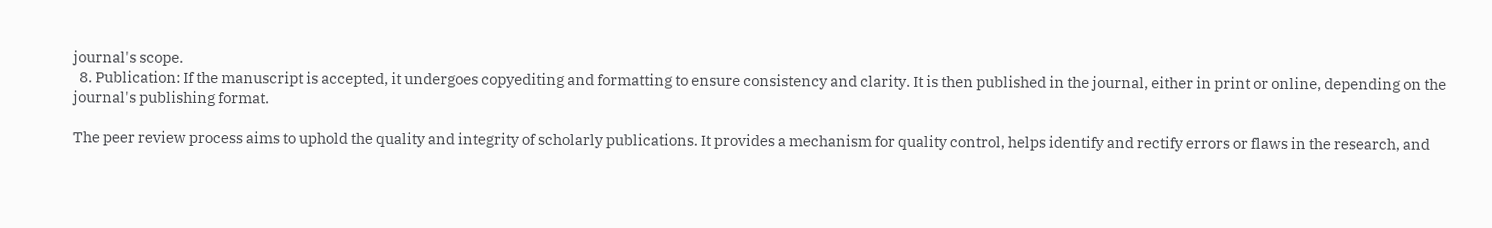journal's scope.
  8. Publication: If the manuscript is accepted, it undergoes copyediting and formatting to ensure consistency and clarity. It is then published in the journal, either in print or online, depending on the journal's publishing format.

The peer review process aims to uphold the quality and integrity of scholarly publications. It provides a mechanism for quality control, helps identify and rectify errors or flaws in the research, and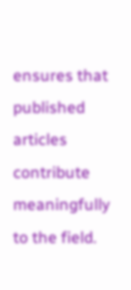ensures that published articles contribute meaningfully to the field.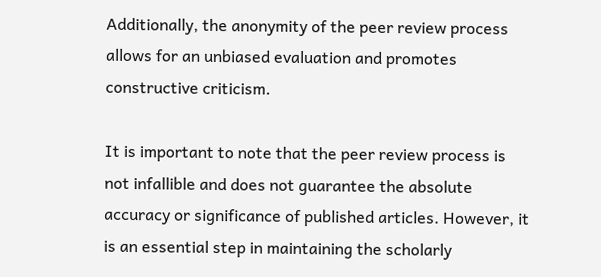Additionally, the anonymity of the peer review process allows for an unbiased evaluation and promotes constructive criticism.

It is important to note that the peer review process is not infallible and does not guarantee the absolute accuracy or significance of published articles. However, it is an essential step in maintaining the scholarly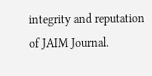integrity and reputation of JAIM Journal.